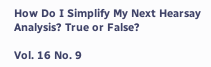How Do I Simplify My Next Hearsay Analysis? True or False?

Vol. 16 No. 9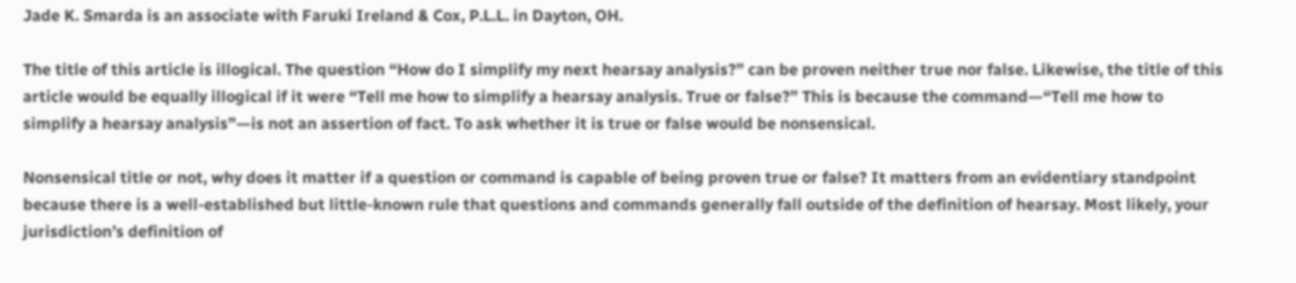Jade K. Smarda is an associate with Faruki Ireland & Cox, P.L.L. in Dayton, OH.

The title of this article is illogical. The question “How do I simplify my next hearsay analysis?” can be proven neither true nor false. Likewise, the title of this article would be equally illogical if it were “Tell me how to simplify a hearsay analysis. True or false?” This is because the command—“Tell me how to simplify a hearsay analysis”—is not an assertion of fact. To ask whether it is true or false would be nonsensical.

Nonsensical title or not, why does it matter if a question or command is capable of being proven true or false? It matters from an evidentiary standpoint because there is a well-established but little-known rule that questions and commands generally fall outside of the definition of hearsay. Most likely, your jurisdiction’s definition of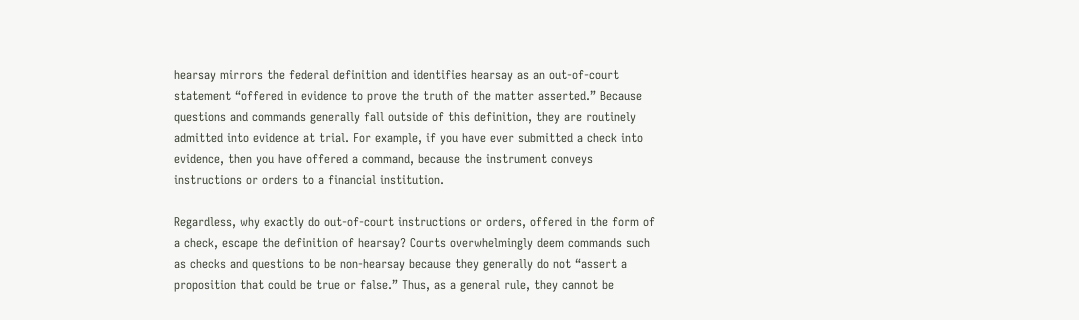hearsay mirrors the federal definition and identifies hearsay as an out-of-court statement “offered in evidence to prove the truth of the matter asserted.” Because questions and commands generally fall outside of this definition, they are routinely admitted into evidence at trial. For example, if you have ever submitted a check into evidence, then you have offered a command, because the instrument conveys instructions or orders to a financial institution.

Regardless, why exactly do out-of-court instructions or orders, offered in the form of a check, escape the definition of hearsay? Courts overwhelmingly deem commands such as checks and questions to be non-hearsay because they generally do not “assert a proposition that could be true or false.” Thus, as a general rule, they cannot be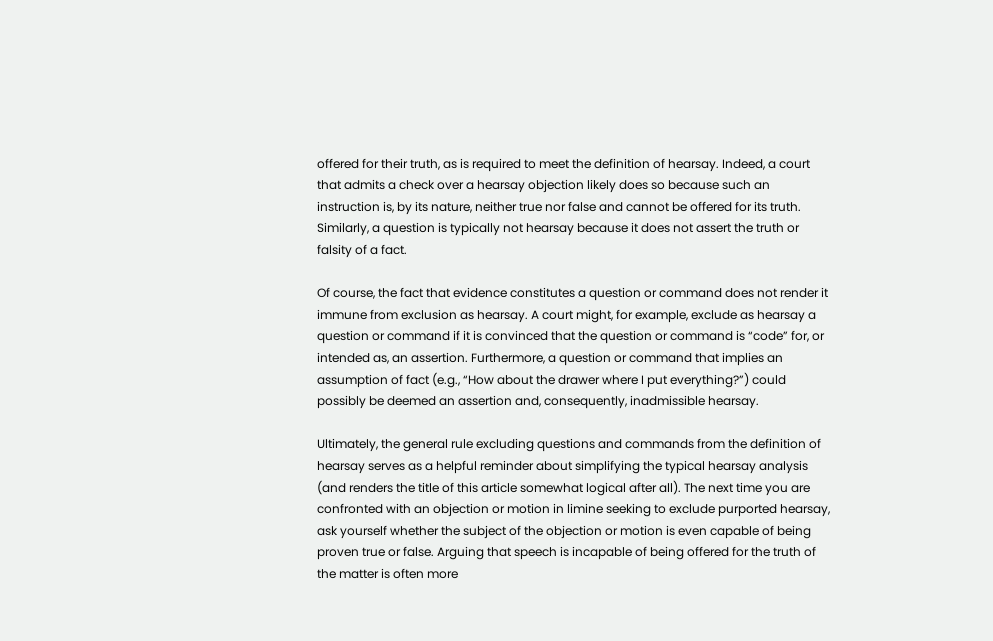offered for their truth, as is required to meet the definition of hearsay. Indeed, a court that admits a check over a hearsay objection likely does so because such an instruction is, by its nature, neither true nor false and cannot be offered for its truth. Similarly, a question is typically not hearsay because it does not assert the truth or falsity of a fact.

Of course, the fact that evidence constitutes a question or command does not render it immune from exclusion as hearsay. A court might, for example, exclude as hearsay a question or command if it is convinced that the question or command is “code” for, or intended as, an assertion. Furthermore, a question or command that implies an assumption of fact (e.g., “How about the drawer where I put everything?”) could possibly be deemed an assertion and, consequently, inadmissible hearsay.

Ultimately, the general rule excluding questions and commands from the definition of hearsay serves as a helpful reminder about simplifying the typical hearsay analysis (and renders the title of this article somewhat logical after all). The next time you are confronted with an objection or motion in limine seeking to exclude purported hearsay, ask yourself whether the subject of the objection or motion is even capable of being proven true or false. Arguing that speech is incapable of being offered for the truth of the matter is often more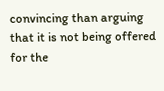convincing than arguing that it is not being offered for the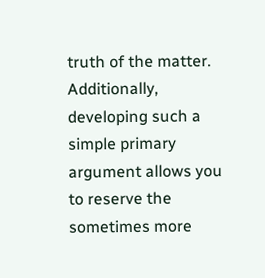truth of the matter. Additionally, developing such a simple primary argument allows you to reserve the sometimes more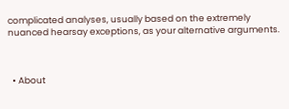complicated analyses, usually based on the extremely nuanced hearsay exceptions, as your alternative arguments.



  • About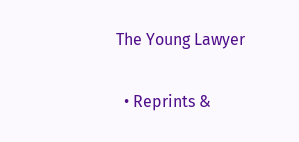The Young Lawyer

  • Reprints &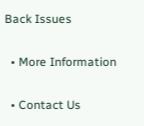Back Issues

  • More Information

  • Contact Us